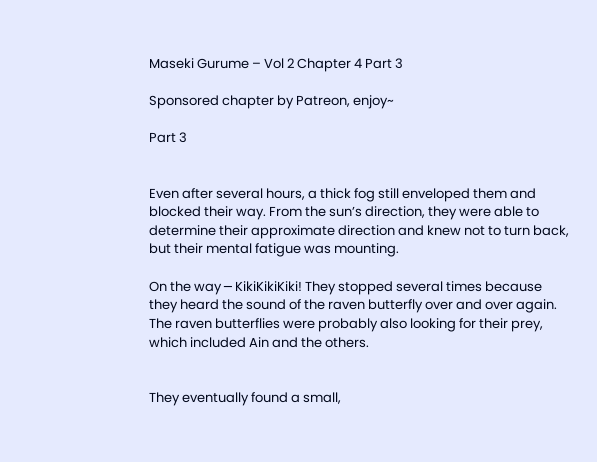Maseki Gurume – Vol 2 Chapter 4 Part 3

Sponsored chapter by Patreon, enjoy~

Part 3


Even after several hours, a thick fog still enveloped them and blocked their way. From the sun’s direction, they were able to determine their approximate direction and knew not to turn back, but their mental fatigue was mounting.

On the way ─ KikiKikiKiki! They stopped several times because they heard the sound of the raven butterfly over and over again. The raven butterflies were probably also looking for their prey, which included Ain and the others.


They eventually found a small,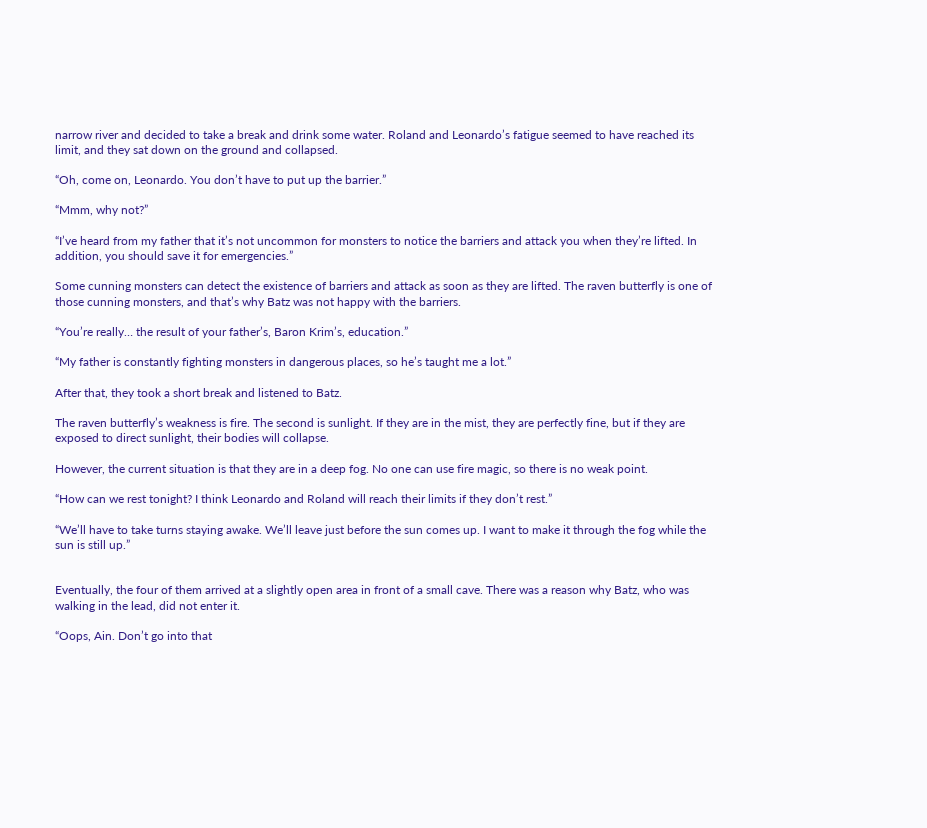narrow river and decided to take a break and drink some water. Roland and Leonardo’s fatigue seemed to have reached its limit, and they sat down on the ground and collapsed.

“Oh, come on, Leonardo. You don’t have to put up the barrier.”

“Mmm, why not?”

“I’ve heard from my father that it’s not uncommon for monsters to notice the barriers and attack you when they’re lifted. In addition, you should save it for emergencies.”

Some cunning monsters can detect the existence of barriers and attack as soon as they are lifted. The raven butterfly is one of those cunning monsters, and that’s why Batz was not happy with the barriers.

“You’re really… the result of your father’s, Baron Krim’s, education.”

“My father is constantly fighting monsters in dangerous places, so he’s taught me a lot.”

After that, they took a short break and listened to Batz.

The raven butterfly’s weakness is fire. The second is sunlight. If they are in the mist, they are perfectly fine, but if they are exposed to direct sunlight, their bodies will collapse.

However, the current situation is that they are in a deep fog. No one can use fire magic, so there is no weak point.

“How can we rest tonight? I think Leonardo and Roland will reach their limits if they don’t rest.”

“We’ll have to take turns staying awake. We’ll leave just before the sun comes up. I want to make it through the fog while the sun is still up.”


Eventually, the four of them arrived at a slightly open area in front of a small cave. There was a reason why Batz, who was walking in the lead, did not enter it.

“Oops, Ain. Don’t go into that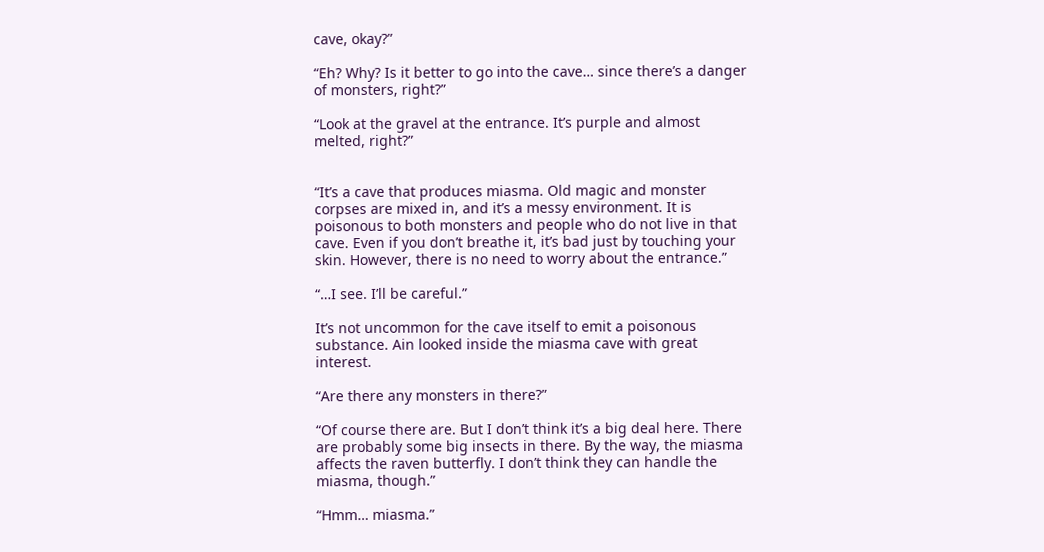cave, okay?”

“Eh? Why? Is it better to go into the cave… since there’s a danger of monsters, right?”

“Look at the gravel at the entrance. It’s purple and almost melted, right?”


“It’s a cave that produces miasma. Old magic and monster corpses are mixed in, and it’s a messy environment. It is poisonous to both monsters and people who do not live in that cave. Even if you don’t breathe it, it’s bad just by touching your skin. However, there is no need to worry about the entrance.”

“…I see. I’ll be careful.”

It’s not uncommon for the cave itself to emit a poisonous substance. Ain looked inside the miasma cave with great interest.

“Are there any monsters in there?”

“Of course there are. But I don’t think it’s a big deal here. There are probably some big insects in there. By the way, the miasma affects the raven butterfly. I don’t think they can handle the miasma, though.”

“Hmm… miasma.”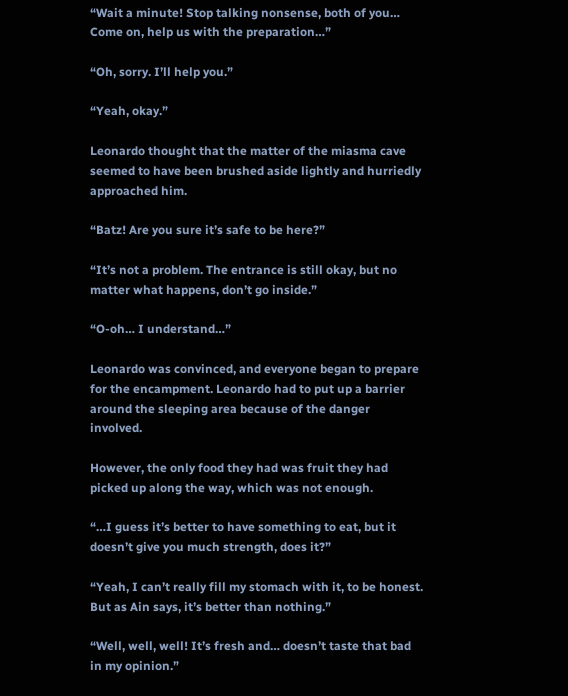“Wait a minute! Stop talking nonsense, both of you… Come on, help us with the preparation…”

“Oh, sorry. I’ll help you.”

“Yeah, okay.”

Leonardo thought that the matter of the miasma cave seemed to have been brushed aside lightly and hurriedly approached him.

“Batz! Are you sure it’s safe to be here?”

“It’s not a problem. The entrance is still okay, but no matter what happens, don’t go inside.”

“O-oh… I understand…”

Leonardo was convinced, and everyone began to prepare for the encampment. Leonardo had to put up a barrier around the sleeping area because of the danger involved.

However, the only food they had was fruit they had picked up along the way, which was not enough.

“…I guess it’s better to have something to eat, but it doesn’t give you much strength, does it?”

“Yeah, I can’t really fill my stomach with it, to be honest. But as Ain says, it’s better than nothing.”

“Well, well, well! It’s fresh and… doesn’t taste that bad in my opinion.”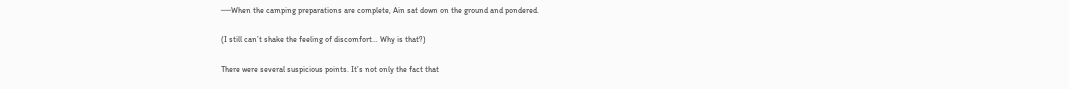──When the camping preparations are complete, Ain sat down on the ground and pondered.

(I still can’t shake the feeling of discomfort… Why is that?)

There were several suspicious points. It’s not only the fact that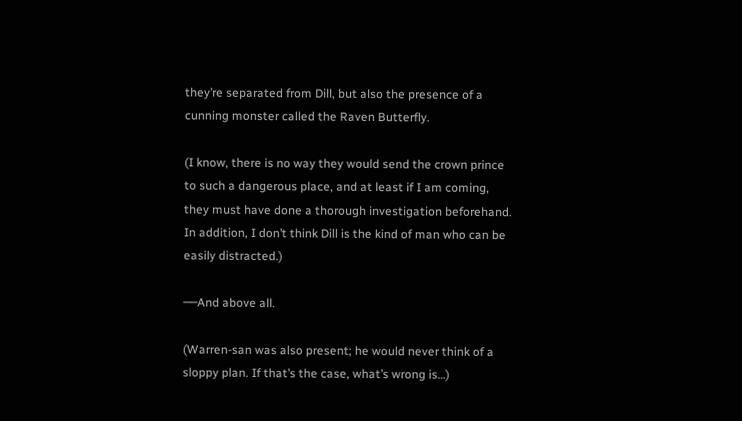they’re separated from Dill, but also the presence of a cunning monster called the Raven Butterfly.

(I know, there is no way they would send the crown prince to such a dangerous place, and at least if I am coming, they must have done a thorough investigation beforehand. In addition, I don’t think Dill is the kind of man who can be easily distracted.)

──And above all.

(Warren-san was also present; he would never think of a sloppy plan. If that’s the case, what’s wrong is…)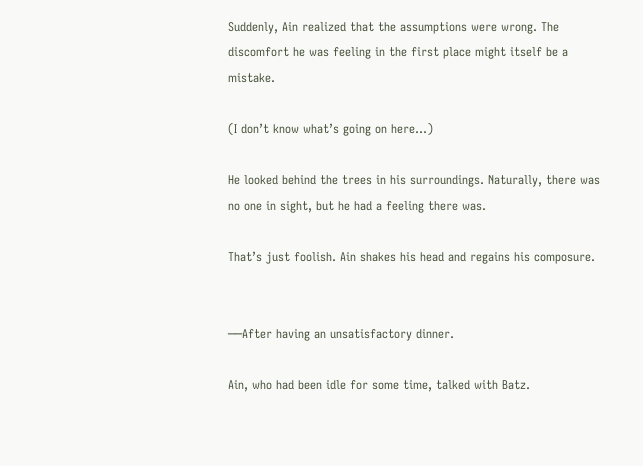Suddenly, Ain realized that the assumptions were wrong. The discomfort he was feeling in the first place might itself be a mistake.

(I don’t know what’s going on here…)

He looked behind the trees in his surroundings. Naturally, there was no one in sight, but he had a feeling there was.

That’s just foolish. Ain shakes his head and regains his composure.


──After having an unsatisfactory dinner.

Ain, who had been idle for some time, talked with Batz.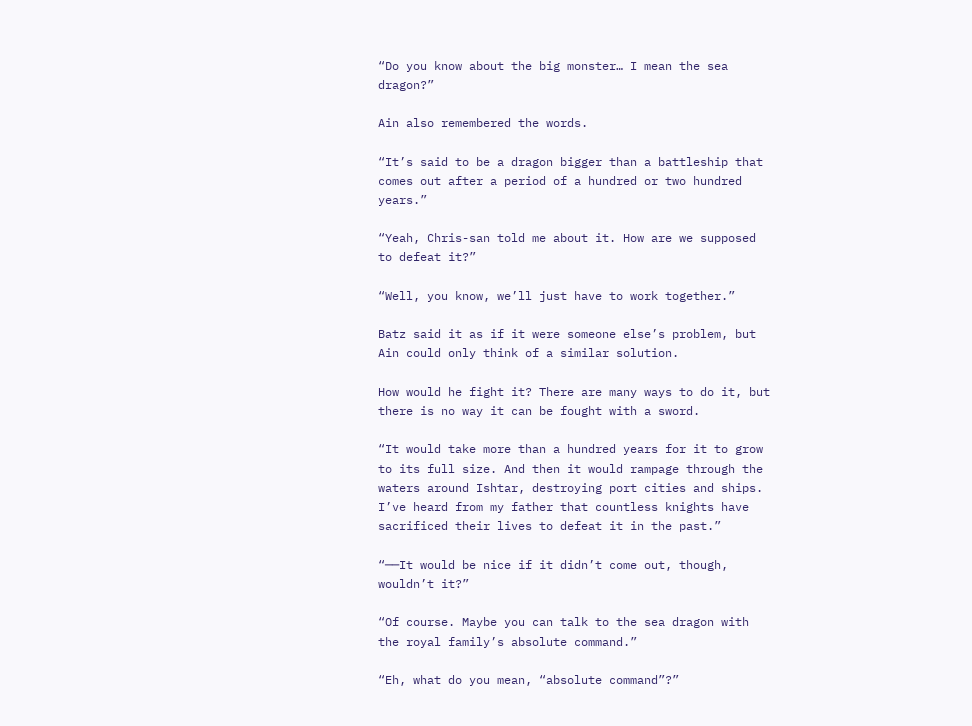“Do you know about the big monster… I mean the sea dragon?”

Ain also remembered the words.

“It’s said to be a dragon bigger than a battleship that comes out after a period of a hundred or two hundred years.”

“Yeah, Chris-san told me about it. How are we supposed to defeat it?”

“Well, you know, we’ll just have to work together.”

Batz said it as if it were someone else’s problem, but Ain could only think of a similar solution.

How would he fight it? There are many ways to do it, but there is no way it can be fought with a sword.

“It would take more than a hundred years for it to grow to its full size. And then it would rampage through the waters around Ishtar, destroying port cities and ships. I’ve heard from my father that countless knights have sacrificed their lives to defeat it in the past.”

“──It would be nice if it didn’t come out, though, wouldn’t it?”

“Of course. Maybe you can talk to the sea dragon with the royal family’s absolute command.”

“Eh, what do you mean, “absolute command”?”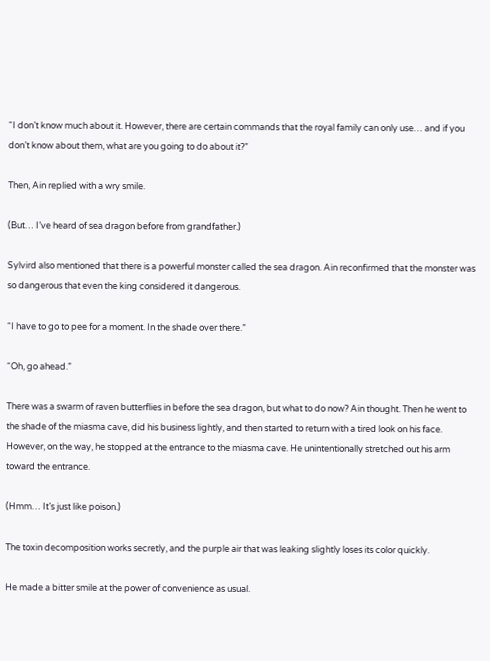“I don’t know much about it. However, there are certain commands that the royal family can only use… and if you don’t know about them, what are you going to do about it?”

Then, Ain replied with a wry smile.

(But… I’ve heard of sea dragon before from grandfather.)

Sylvird also mentioned that there is a powerful monster called the sea dragon. Ain reconfirmed that the monster was so dangerous that even the king considered it dangerous.

“I have to go to pee for a moment. In the shade over there.”

“Oh, go ahead.”

There was a swarm of raven butterflies in before the sea dragon, but what to do now? Ain thought. Then he went to the shade of the miasma cave, did his business lightly, and then started to return with a tired look on his face. However, on the way, he stopped at the entrance to the miasma cave. He unintentionally stretched out his arm toward the entrance.

(Hmm… It’s just like poison.)

The toxin decomposition works secretly, and the purple air that was leaking slightly loses its color quickly.

He made a bitter smile at the power of convenience as usual.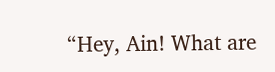“Hey, Ain! What are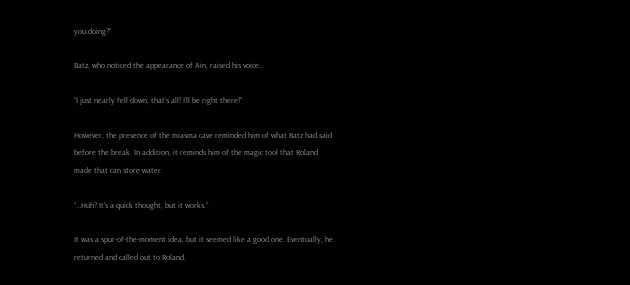you doing?”

Batz, who noticed the appearance of Ain, raised his voice.

“I just nearly fell down, that’s all! I’ll be right there!”

However, the presence of the miasma cave reminded him of what Batz had said before the break. In addition, it reminds him of the magic tool that Roland made that can store water.

“…Huh? It’s a quick thought, but it works.”

It was a spur-of-the-moment idea, but it seemed like a good one. Eventually, he returned and called out to Roland.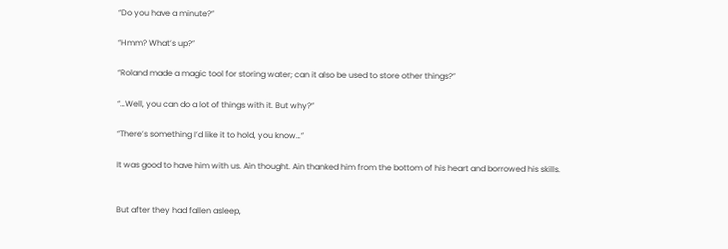“Do you have a minute?”

“Hmm? What’s up?”

“Roland made a magic tool for storing water; can it also be used to store other things?”

“…Well, you can do a lot of things with it. But why?”

“There’s something I’d like it to hold, you know…”

It was good to have him with us. Ain thought. Ain thanked him from the bottom of his heart and borrowed his skills.


But after they had fallen asleep,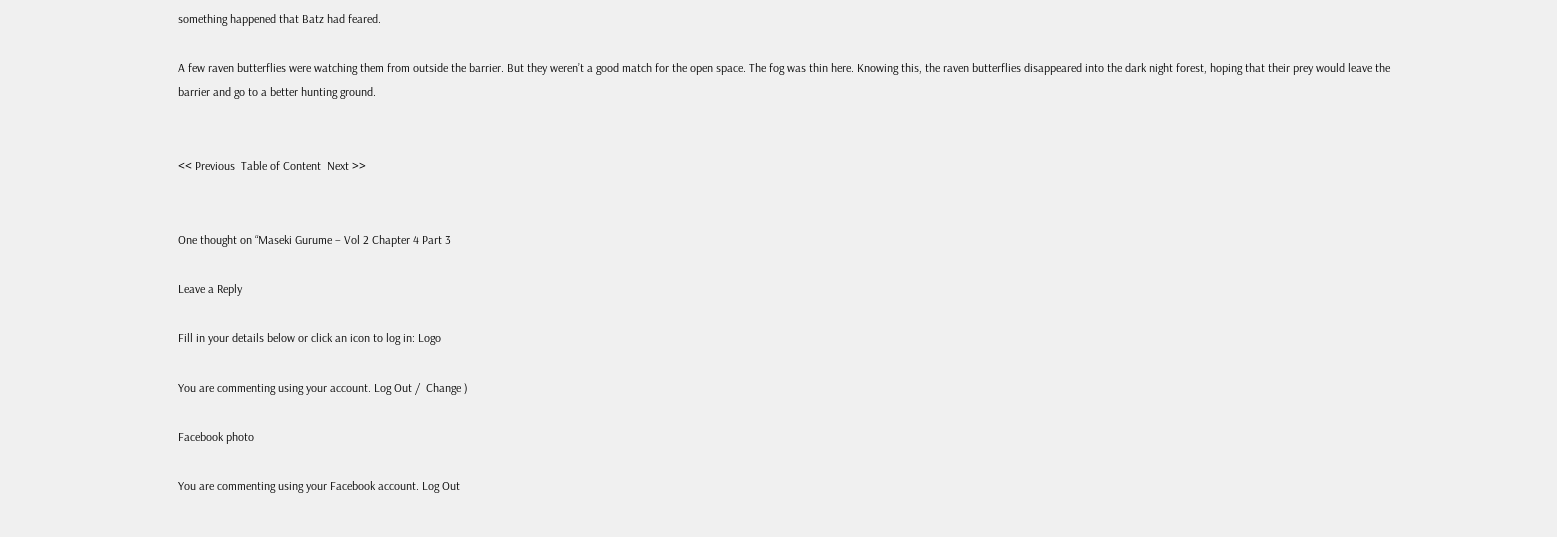something happened that Batz had feared.

A few raven butterflies were watching them from outside the barrier. But they weren’t a good match for the open space. The fog was thin here. Knowing this, the raven butterflies disappeared into the dark night forest, hoping that their prey would leave the barrier and go to a better hunting ground.


<< Previous  Table of Content  Next >>


One thought on “Maseki Gurume – Vol 2 Chapter 4 Part 3

Leave a Reply

Fill in your details below or click an icon to log in: Logo

You are commenting using your account. Log Out /  Change )

Facebook photo

You are commenting using your Facebook account. Log Out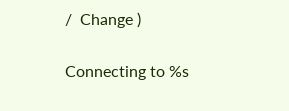/  Change )

Connecting to %s